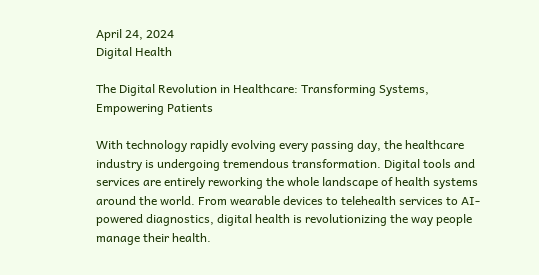April 24, 2024
Digital Health

The Digital Revolution in Healthcare: Transforming Systems, Empowering Patients

With technology rapidly evolving every passing day, the healthcare industry is undergoing tremendous transformation. Digital tools and services are entirely reworking the whole landscape of health systems around the world. From wearable devices to telehealth services to AI-powered diagnostics, digital health is revolutionizing the way people manage their health.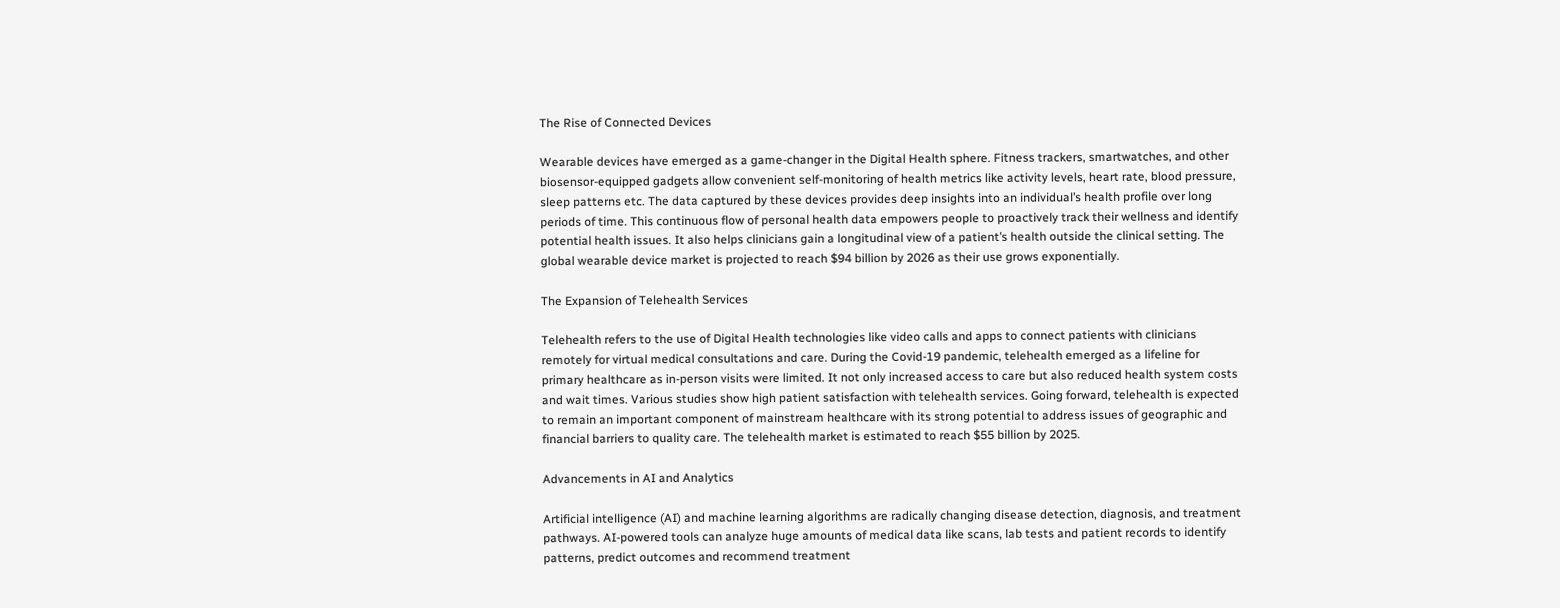The Rise of Connected Devices

Wearable devices have emerged as a game-changer in the Digital Health sphere. Fitness trackers, smartwatches, and other biosensor-equipped gadgets allow convenient self-monitoring of health metrics like activity levels, heart rate, blood pressure, sleep patterns etc. The data captured by these devices provides deep insights into an individual’s health profile over long periods of time. This continuous flow of personal health data empowers people to proactively track their wellness and identify potential health issues. It also helps clinicians gain a longitudinal view of a patient’s health outside the clinical setting. The global wearable device market is projected to reach $94 billion by 2026 as their use grows exponentially.

The Expansion of Telehealth Services

Telehealth refers to the use of Digital Health technologies like video calls and apps to connect patients with clinicians remotely for virtual medical consultations and care. During the Covid-19 pandemic, telehealth emerged as a lifeline for primary healthcare as in-person visits were limited. It not only increased access to care but also reduced health system costs and wait times. Various studies show high patient satisfaction with telehealth services. Going forward, telehealth is expected to remain an important component of mainstream healthcare with its strong potential to address issues of geographic and financial barriers to quality care. The telehealth market is estimated to reach $55 billion by 2025.

Advancements in AI and Analytics

Artificial intelligence (AI) and machine learning algorithms are radically changing disease detection, diagnosis, and treatment pathways. AI-powered tools can analyze huge amounts of medical data like scans, lab tests and patient records to identify patterns, predict outcomes and recommend treatment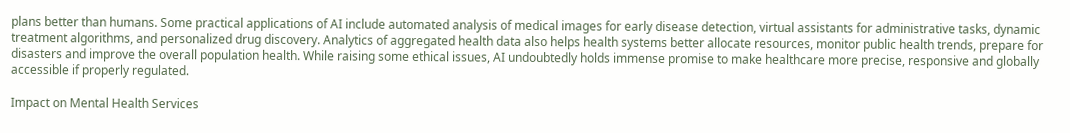plans better than humans. Some practical applications of AI include automated analysis of medical images for early disease detection, virtual assistants for administrative tasks, dynamic treatment algorithms, and personalized drug discovery. Analytics of aggregated health data also helps health systems better allocate resources, monitor public health trends, prepare for disasters and improve the overall population health. While raising some ethical issues, AI undoubtedly holds immense promise to make healthcare more precise, responsive and globally accessible if properly regulated.

Impact on Mental Health Services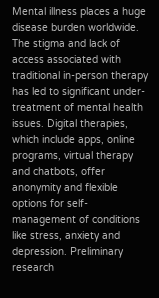Mental illness places a huge disease burden worldwide. The stigma and lack of access associated with traditional in-person therapy has led to significant under-treatment of mental health issues. Digital therapies, which include apps, online programs, virtual therapy and chatbots, offer anonymity and flexible options for self-management of conditions like stress, anxiety and depression. Preliminary research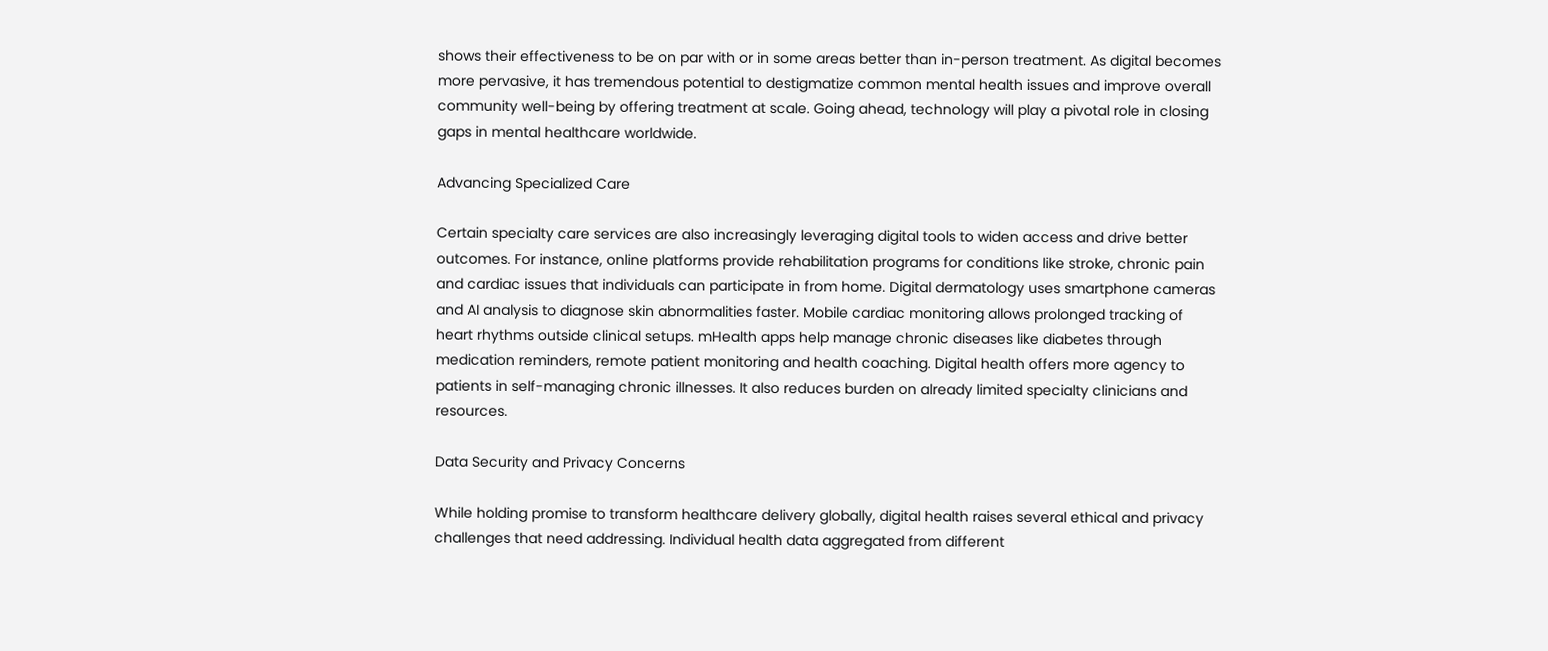shows their effectiveness to be on par with or in some areas better than in-person treatment. As digital becomes more pervasive, it has tremendous potential to destigmatize common mental health issues and improve overall community well-being by offering treatment at scale. Going ahead, technology will play a pivotal role in closing gaps in mental healthcare worldwide.

Advancing Specialized Care

Certain specialty care services are also increasingly leveraging digital tools to widen access and drive better outcomes. For instance, online platforms provide rehabilitation programs for conditions like stroke, chronic pain and cardiac issues that individuals can participate in from home. Digital dermatology uses smartphone cameras and AI analysis to diagnose skin abnormalities faster. Mobile cardiac monitoring allows prolonged tracking of heart rhythms outside clinical setups. mHealth apps help manage chronic diseases like diabetes through medication reminders, remote patient monitoring and health coaching. Digital health offers more agency to patients in self-managing chronic illnesses. It also reduces burden on already limited specialty clinicians and resources.

Data Security and Privacy Concerns

While holding promise to transform healthcare delivery globally, digital health raises several ethical and privacy challenges that need addressing. Individual health data aggregated from different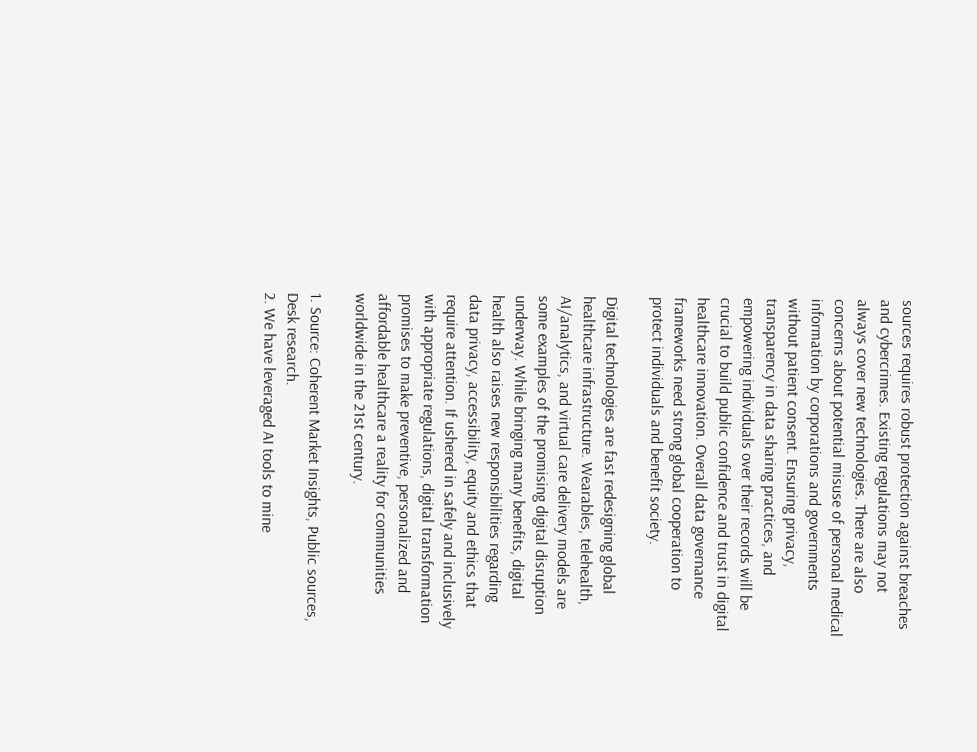sources requires robust protection against breaches and cybercrimes. Existing regulations may not always cover new technologies. There are also concerns about potential misuse of personal medical information by corporations and governments without patient consent. Ensuring privacy, transparency in data sharing practices, and empowering individuals over their records will be crucial to build public confidence and trust in digital healthcare innovation. Overall data governance frameworks need strong global cooperation to protect individuals and benefit society.

Digital technologies are fast redesigning global healthcare infrastructure. Wearables, telehealth, AI/analytics, and virtual care delivery models are some examples of the promising digital disruption underway. While bringing many benefits, digital health also raises new responsibilities regarding data privacy, accessibility, equity and ethics that require attention. If ushered in safely and inclusively with appropriate regulations, digital transformation promises to make preventive, personalized and affordable healthcare a reality for communities worldwide in the 21st century.

1. Source: Coherent Market Insights, Public sources, Desk research.
2. We have leveraged AI tools to mine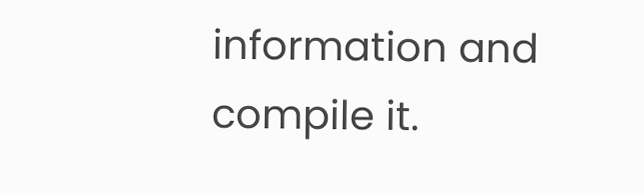information and compile it.